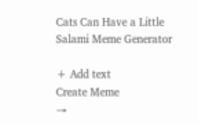Cats Can Have a Little Salami Meme Generator

+ Add text
Create Meme
→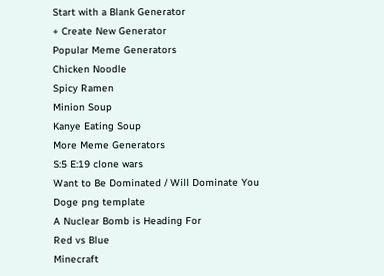Start with a Blank Generator
+ Create New Generator
Popular Meme Generators
Chicken Noodle
Spicy Ramen
Minion Soup
Kanye Eating Soup
More Meme Generators
S:5 E:19 clone wars
Want to Be Dominated / Will Dominate You
Doge png template
A Nuclear Bomb is Heading For
Red vs Blue
Minecraft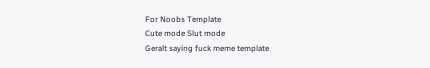For Noobs Template
Cute mode Slut mode
Geralt saying fuck meme template